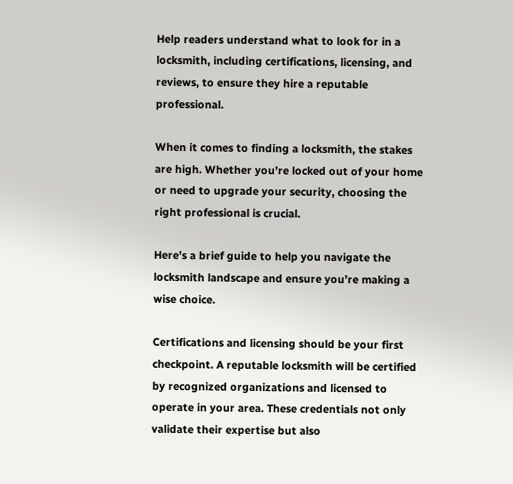Help readers understand what to look for in a locksmith, including certifications, licensing, and reviews, to ensure they hire a reputable professional.

When it comes to finding a locksmith, the stakes are high. Whether you’re locked out of your home or need to upgrade your security, choosing the right professional is crucial.

Here’s a brief guide to help you navigate the locksmith landscape and ensure you’re making a wise choice.

Certifications and licensing should be your first checkpoint. A reputable locksmith will be certified by recognized organizations and licensed to operate in your area. These credentials not only validate their expertise but also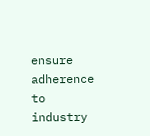ensure adherence to industry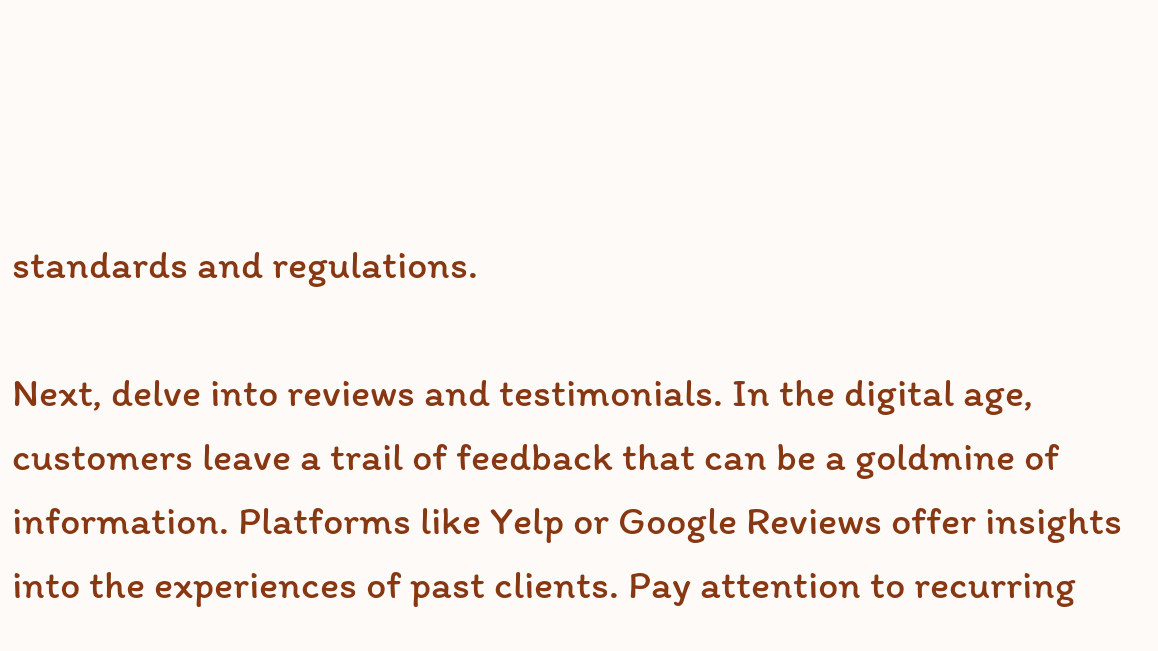standards and regulations.

Next, delve into reviews and testimonials. In the digital age, customers leave a trail of feedback that can be a goldmine of information. Platforms like Yelp or Google Reviews offer insights into the experiences of past clients. Pay attention to recurring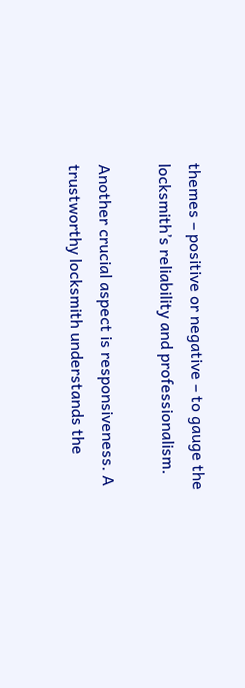themes – positive or negative – to gauge the locksmith’s reliability and professionalism.

Another crucial aspect is responsiveness. A trustworthy locksmith understands the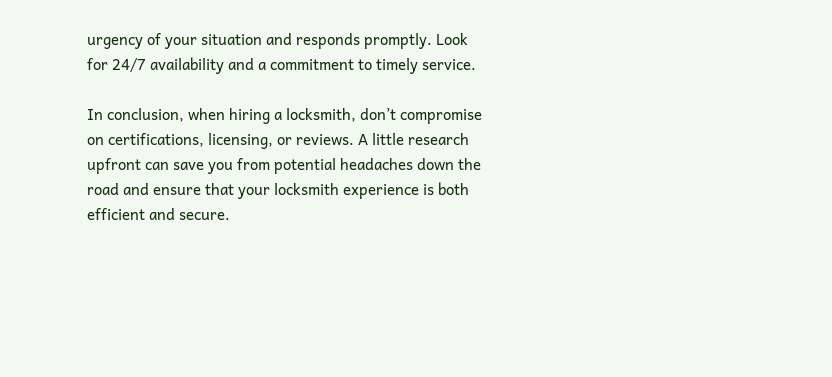urgency of your situation and responds promptly. Look for 24/7 availability and a commitment to timely service.

In conclusion, when hiring a locksmith, don’t compromise on certifications, licensing, or reviews. A little research upfront can save you from potential headaches down the road and ensure that your locksmith experience is both efficient and secure.